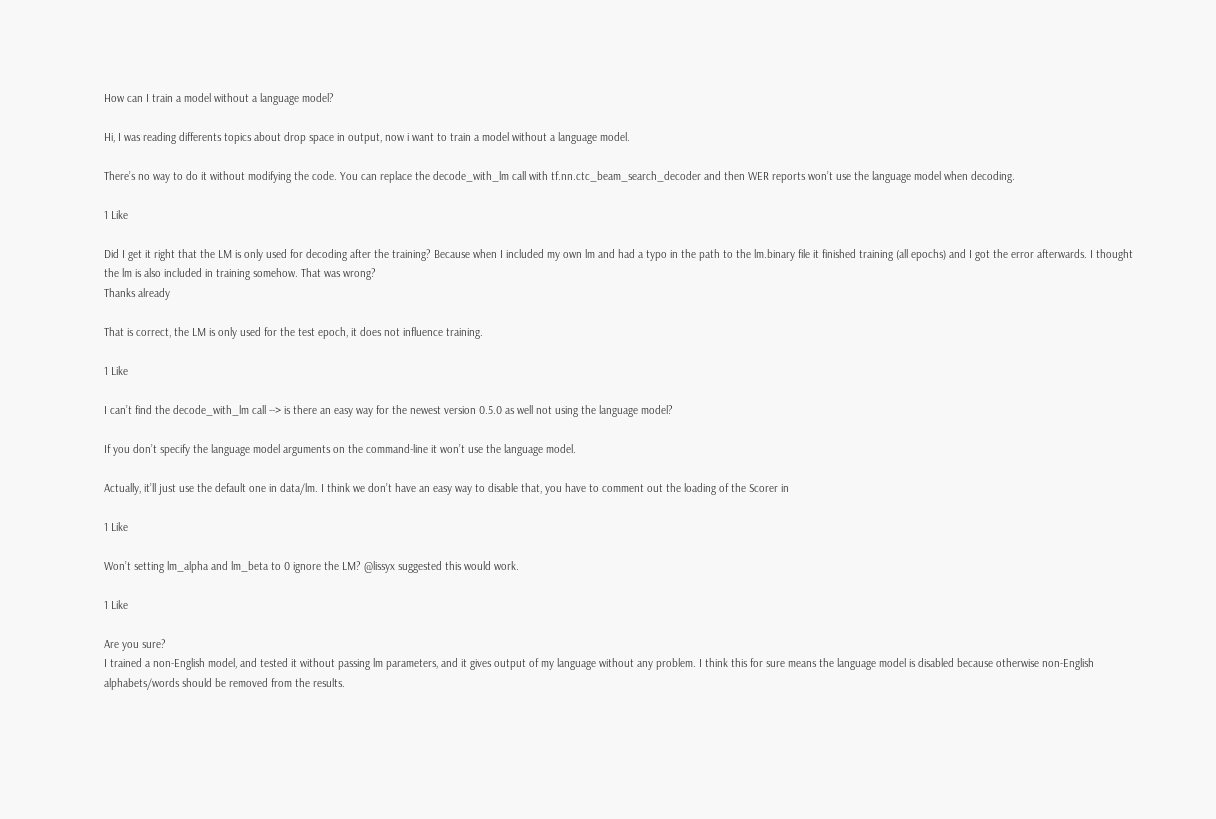How can I train a model without a language model?

Hi, I was reading differents topics about drop space in output, now i want to train a model without a language model.

There’s no way to do it without modifying the code. You can replace the decode_with_lm call with tf.nn.ctc_beam_search_decoder and then WER reports won’t use the language model when decoding.

1 Like

Did I get it right that the LM is only used for decoding after the training? Because when I included my own lm and had a typo in the path to the lm.binary file it finished training (all epochs) and I got the error afterwards. I thought the lm is also included in training somehow. That was wrong?
Thanks already

That is correct, the LM is only used for the test epoch, it does not influence training.

1 Like

I can’t find the decode_with_lm call --> is there an easy way for the newest version 0.5.0 as well not using the language model?

If you don’t specify the language model arguments on the command-line it won’t use the language model.

Actually, it’ll just use the default one in data/lm. I think we don’t have an easy way to disable that, you have to comment out the loading of the Scorer in

1 Like

Won’t setting lm_alpha and lm_beta to 0 ignore the LM? @lissyx suggested this would work.

1 Like

Are you sure?
I trained a non-English model, and tested it without passing lm parameters, and it gives output of my language without any problem. I think this for sure means the language model is disabled because otherwise non-English alphabets/words should be removed from the results.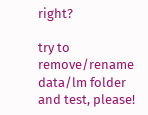right?

try to remove/rename data/lm folder and test, please!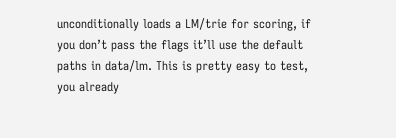unconditionally loads a LM/trie for scoring, if you don’t pass the flags it’ll use the default paths in data/lm. This is pretty easy to test, you already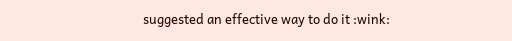suggested an effective way to do it :wink: